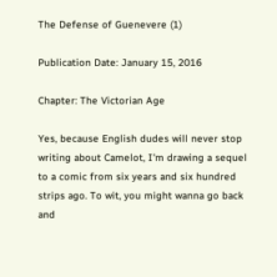The Defense of Guenevere (1)

Publication Date: January 15, 2016

Chapter: The Victorian Age

Yes, because English dudes will never stop writing about Camelot, I'm drawing a sequel to a comic from six years and six hundred strips ago. To wit, you might wanna go back and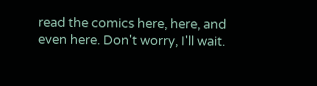read the comics here, here, and even here. Don't worry, I'll wait.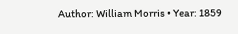Author: William Morris • Year: 1859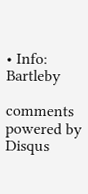• Info: Bartleby

comments powered by Disqus